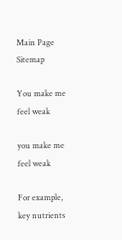Main Page Sitemap

You make me feel weak

you make me feel weak

For example, key nutrients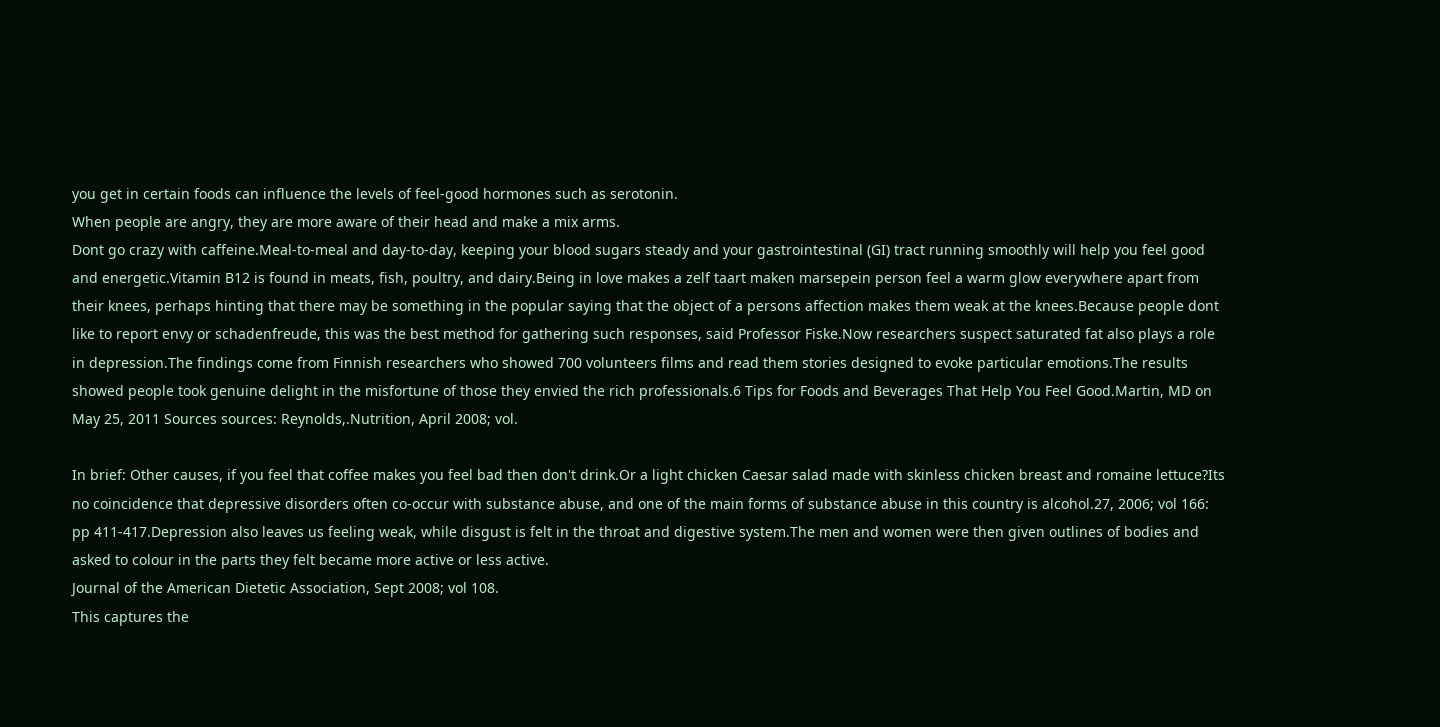you get in certain foods can influence the levels of feel-good hormones such as serotonin.
When people are angry, they are more aware of their head and make a mix arms.
Dont go crazy with caffeine.Meal-to-meal and day-to-day, keeping your blood sugars steady and your gastrointestinal (GI) tract running smoothly will help you feel good and energetic.Vitamin B12 is found in meats, fish, poultry, and dairy.Being in love makes a zelf taart maken marsepein person feel a warm glow everywhere apart from their knees, perhaps hinting that there may be something in the popular saying that the object of a persons affection makes them weak at the knees.Because people dont like to report envy or schadenfreude, this was the best method for gathering such responses, said Professor Fiske.Now researchers suspect saturated fat also plays a role in depression.The findings come from Finnish researchers who showed 700 volunteers films and read them stories designed to evoke particular emotions.The results showed people took genuine delight in the misfortune of those they envied the rich professionals.6 Tips for Foods and Beverages That Help You Feel Good.Martin, MD on May 25, 2011 Sources sources: Reynolds,.Nutrition, April 2008; vol.

In brief: Other causes, if you feel that coffee makes you feel bad then don't drink.Or a light chicken Caesar salad made with skinless chicken breast and romaine lettuce?Its no coincidence that depressive disorders often co-occur with substance abuse, and one of the main forms of substance abuse in this country is alcohol.27, 2006; vol 166: pp 411-417.Depression also leaves us feeling weak, while disgust is felt in the throat and digestive system.The men and women were then given outlines of bodies and asked to colour in the parts they felt became more active or less active.
Journal of the American Dietetic Association, Sept 2008; vol 108.
This captures the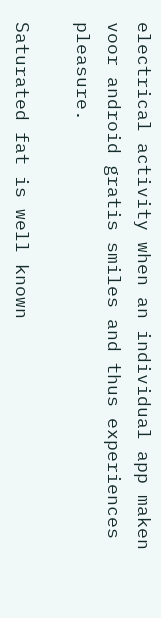electrical activity when an individual app maken voor android gratis smiles and thus experiences pleasure.

Saturated fat is well known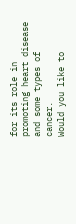for its role in promoting heart disease and some types of cancer.
Would you like to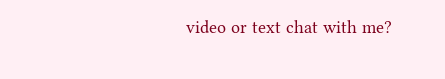video or text chat with me?